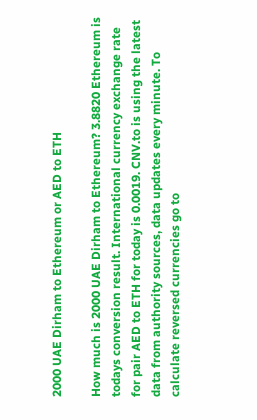2000 UAE Dirham to Ethereum or AED to ETH

How much is 2000 UAE Dirham to Ethereum? 3.8820 Ethereum is todays conversion result. International currency exchange rate for pair AED to ETH for today is 0.0019. CNV.to is using the latest data from authority sources, data updates every minute. To calculate reversed currencies go to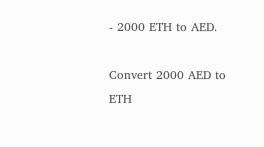- 2000 ETH to AED.

Convert 2000 AED to ETH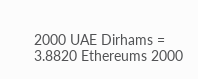2000 UAE Dirhams = 3.8820 Ethereums 2000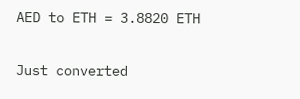AED to ETH = 3.8820 ETH

Just converted